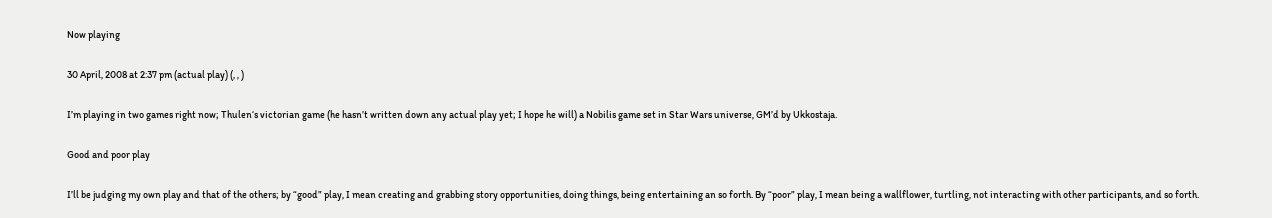Now playing

30 April, 2008 at 2:37 pm (actual play) (, , )

I’m playing in two games right now; Thulen‘s victorian game (he hasn’t written down any actual play yet; I hope he will) a Nobilis game set in Star Wars universe, GM’d by Ukkostaja.

Good and poor play

I’ll be judging my own play and that of the others; by “good” play, I mean creating and grabbing story opportunities, doing things, being entertaining an so forth. By “poor” play, I mean being a wallflower, turtling, not interacting with other participants, and so forth.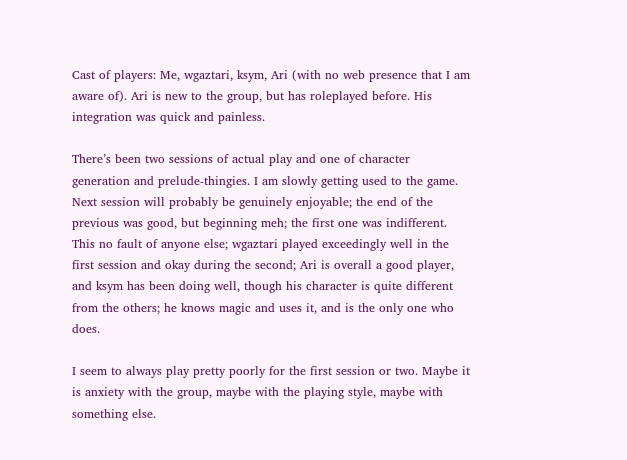Cast of players: Me, wgaztari, ksym, Ari (with no web presence that I am aware of). Ari is new to the group, but has roleplayed before. His integration was quick and painless.

There’s been two sessions of actual play and one of character generation and prelude-thingies. I am slowly getting used to the game. Next session will probably be genuinely enjoyable; the end of the previous was good, but beginning meh; the first one was indifferent. This no fault of anyone else; wgaztari played exceedingly well in the first session and okay during the second; Ari is overall a good player, and ksym has been doing well, though his character is quite different from the others; he knows magic and uses it, and is the only one who does.

I seem to always play pretty poorly for the first session or two. Maybe it is anxiety with the group, maybe with the playing style, maybe with something else.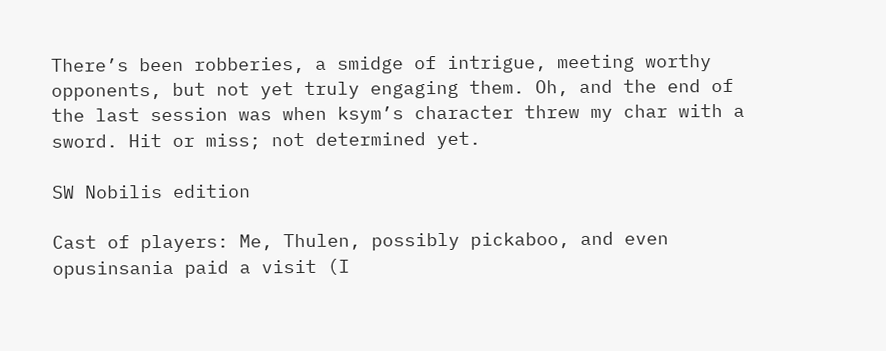There’s been robberies, a smidge of intrigue, meeting worthy opponents, but not yet truly engaging them. Oh, and the end of the last session was when ksym’s character threw my char with a sword. Hit or miss; not determined yet.

SW Nobilis edition

Cast of players: Me, Thulen, possibly pickaboo, and even opusinsania paid a visit (I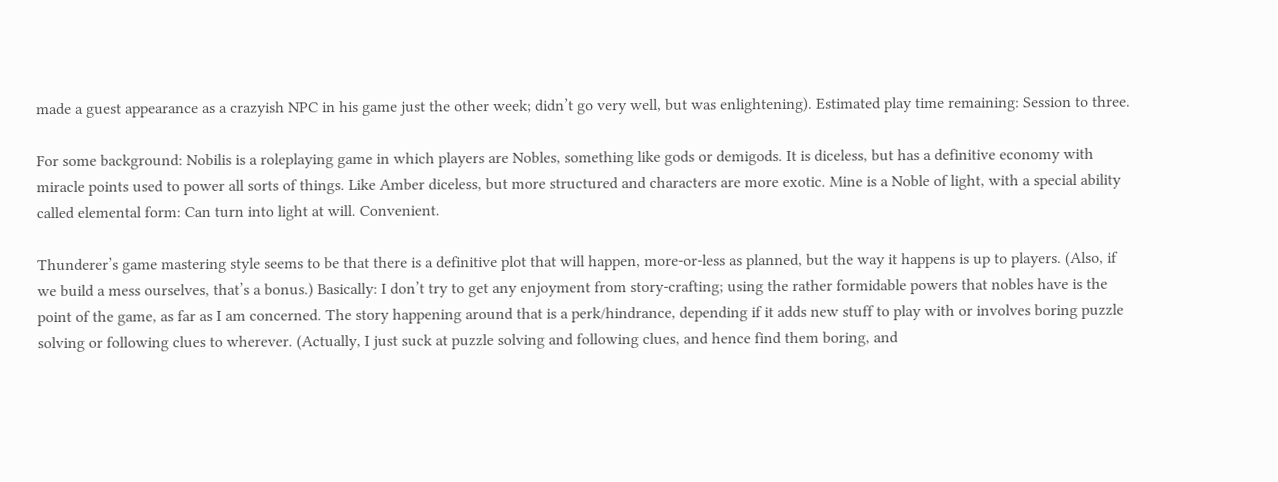made a guest appearance as a crazyish NPC in his game just the other week; didn’t go very well, but was enlightening). Estimated play time remaining: Session to three.

For some background: Nobilis is a roleplaying game in which players are Nobles, something like gods or demigods. It is diceless, but has a definitive economy with miracle points used to power all sorts of things. Like Amber diceless, but more structured and characters are more exotic. Mine is a Noble of light, with a special ability called elemental form: Can turn into light at will. Convenient.

Thunderer’s game mastering style seems to be that there is a definitive plot that will happen, more-or-less as planned, but the way it happens is up to players. (Also, if we build a mess ourselves, that’s a bonus.) Basically: I don’t try to get any enjoyment from story-crafting; using the rather formidable powers that nobles have is the point of the game, as far as I am concerned. The story happening around that is a perk/hindrance, depending if it adds new stuff to play with or involves boring puzzle solving or following clues to wherever. (Actually, I just suck at puzzle solving and following clues, and hence find them boring, and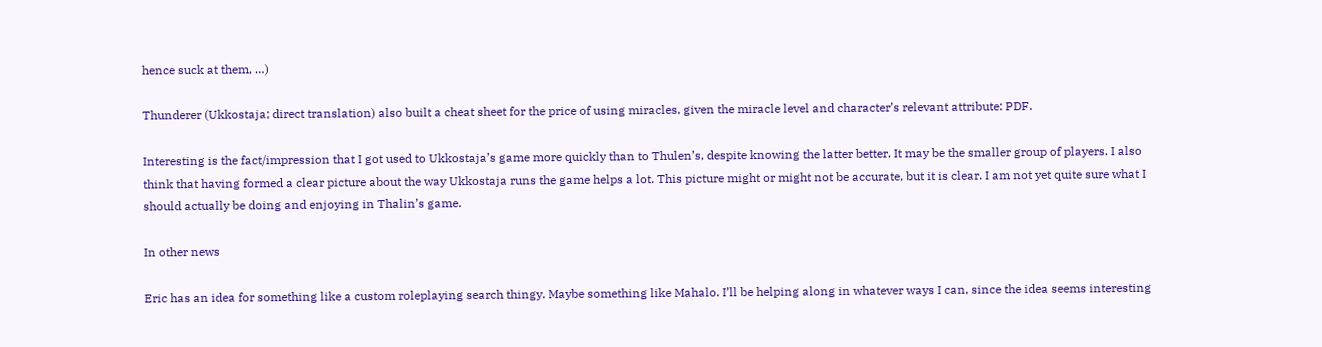hence suck at them, …)

Thunderer (Ukkostaja; direct translation) also built a cheat sheet for the price of using miracles, given the miracle level and character’s relevant attribute: PDF.

Interesting is the fact/impression that I got used to Ukkostaja’s game more quickly than to Thulen’s, despite knowing the latter better. It may be the smaller group of players. I also think that having formed a clear picture about the way Ukkostaja runs the game helps a lot. This picture might or might not be accurate, but it is clear. I am not yet quite sure what I should actually be doing and enjoying in Thalin’s game.

In other news

Eric has an idea for something like a custom roleplaying search thingy. Maybe something like Mahalo. I’ll be helping along in whatever ways I can, since the idea seems interesting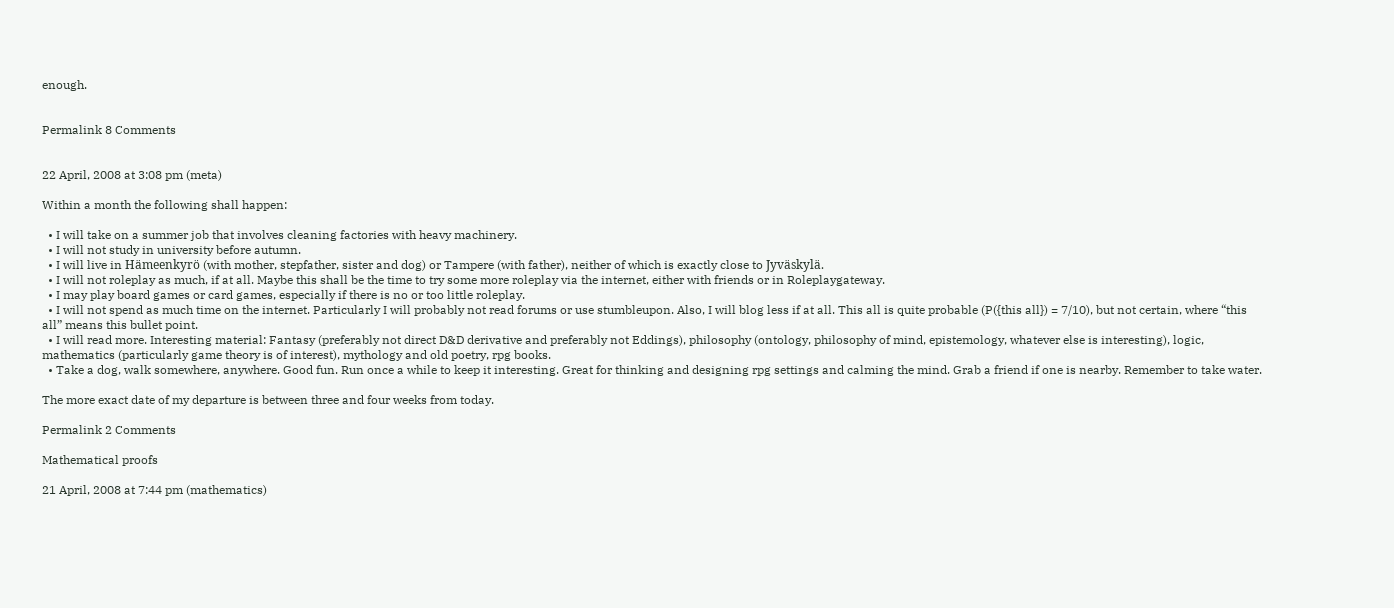enough.


Permalink 8 Comments


22 April, 2008 at 3:08 pm (meta)

Within a month the following shall happen:

  • I will take on a summer job that involves cleaning factories with heavy machinery.
  • I will not study in university before autumn.
  • I will live in Hämeenkyrö (with mother, stepfather, sister and dog) or Tampere (with father), neither of which is exactly close to Jyväskylä.
  • I will not roleplay as much, if at all. Maybe this shall be the time to try some more roleplay via the internet, either with friends or in Roleplaygateway.
  • I may play board games or card games, especially if there is no or too little roleplay.
  • I will not spend as much time on the internet. Particularly I will probably not read forums or use stumbleupon. Also, I will blog less if at all. This all is quite probable (P({this all}) = 7/10), but not certain, where “this all” means this bullet point.
  • I will read more. Interesting material: Fantasy (preferably not direct D&D derivative and preferably not Eddings), philosophy (ontology, philosophy of mind, epistemology, whatever else is interesting), logic, mathematics (particularly game theory is of interest), mythology and old poetry, rpg books.
  • Take a dog, walk somewhere, anywhere. Good fun. Run once a while to keep it interesting. Great for thinking and designing rpg settings and calming the mind. Grab a friend if one is nearby. Remember to take water.

The more exact date of my departure is between three and four weeks from today.

Permalink 2 Comments

Mathematical proofs

21 April, 2008 at 7:44 pm (mathematics)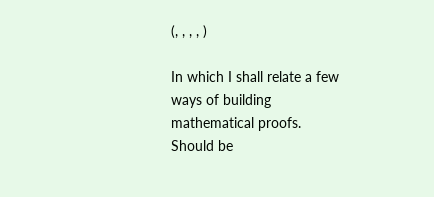(, , , , )

In which I shall relate a few ways of building mathematical proofs. Should be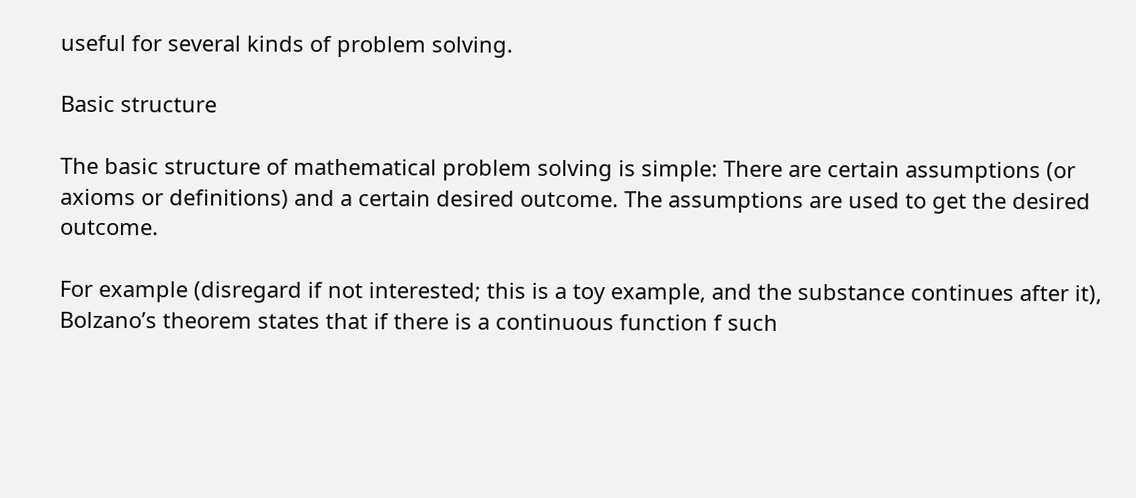useful for several kinds of problem solving.

Basic structure

The basic structure of mathematical problem solving is simple: There are certain assumptions (or axioms or definitions) and a certain desired outcome. The assumptions are used to get the desired outcome.

For example (disregard if not interested; this is a toy example, and the substance continues after it), Bolzano’s theorem states that if there is a continuous function f such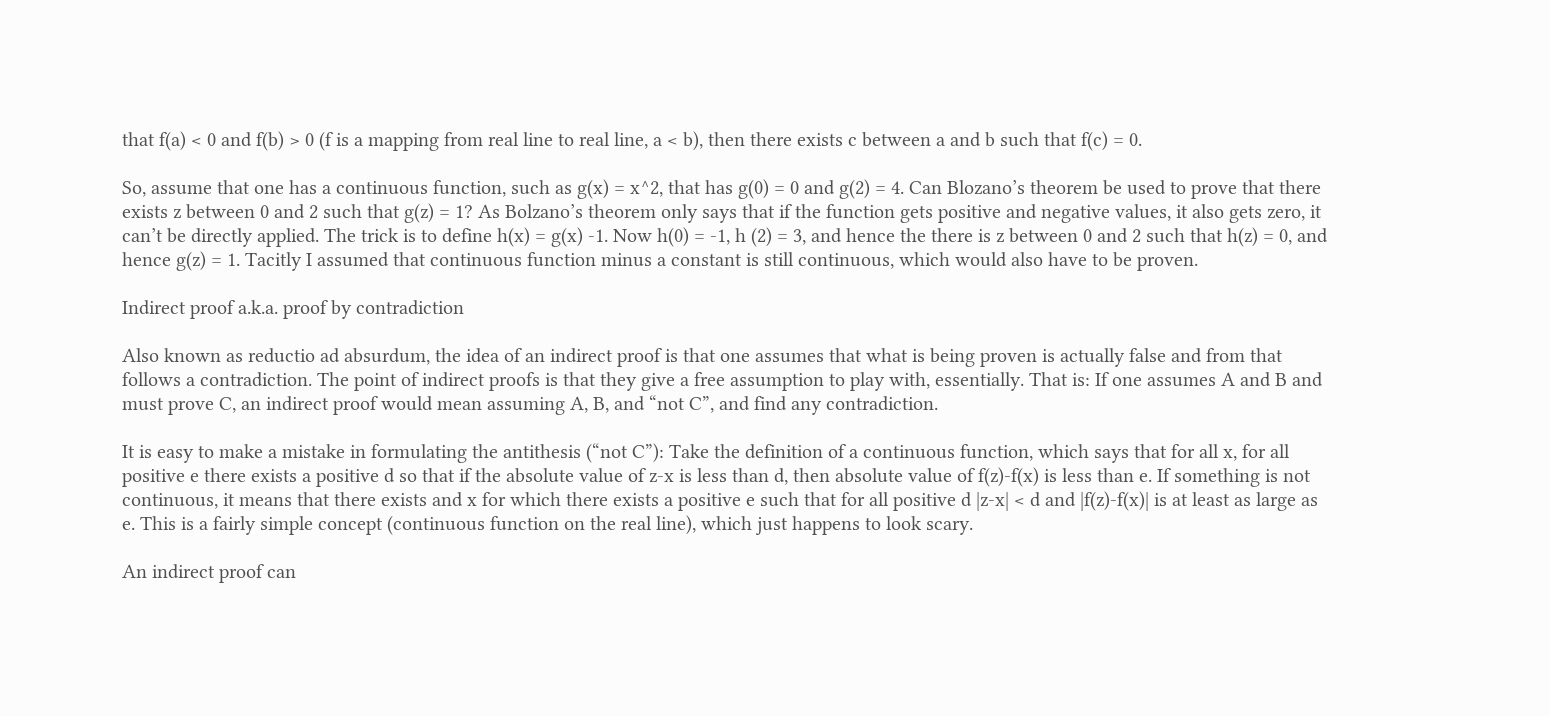that f(a) < 0 and f(b) > 0 (f is a mapping from real line to real line, a < b), then there exists c between a and b such that f(c) = 0.

So, assume that one has a continuous function, such as g(x) = x^2, that has g(0) = 0 and g(2) = 4. Can Blozano’s theorem be used to prove that there exists z between 0 and 2 such that g(z) = 1? As Bolzano’s theorem only says that if the function gets positive and negative values, it also gets zero, it can’t be directly applied. The trick is to define h(x) = g(x) -1. Now h(0) = -1, h (2) = 3, and hence the there is z between 0 and 2 such that h(z) = 0, and hence g(z) = 1. Tacitly I assumed that continuous function minus a constant is still continuous, which would also have to be proven.

Indirect proof a.k.a. proof by contradiction

Also known as reductio ad absurdum, the idea of an indirect proof is that one assumes that what is being proven is actually false and from that follows a contradiction. The point of indirect proofs is that they give a free assumption to play with, essentially. That is: If one assumes A and B and must prove C, an indirect proof would mean assuming A, B, and “not C”, and find any contradiction.

It is easy to make a mistake in formulating the antithesis (“not C”): Take the definition of a continuous function, which says that for all x, for all positive e there exists a positive d so that if the absolute value of z-x is less than d, then absolute value of f(z)-f(x) is less than e. If something is not continuous, it means that there exists and x for which there exists a positive e such that for all positive d |z-x| < d and |f(z)-f(x)| is at least as large as e. This is a fairly simple concept (continuous function on the real line), which just happens to look scary.

An indirect proof can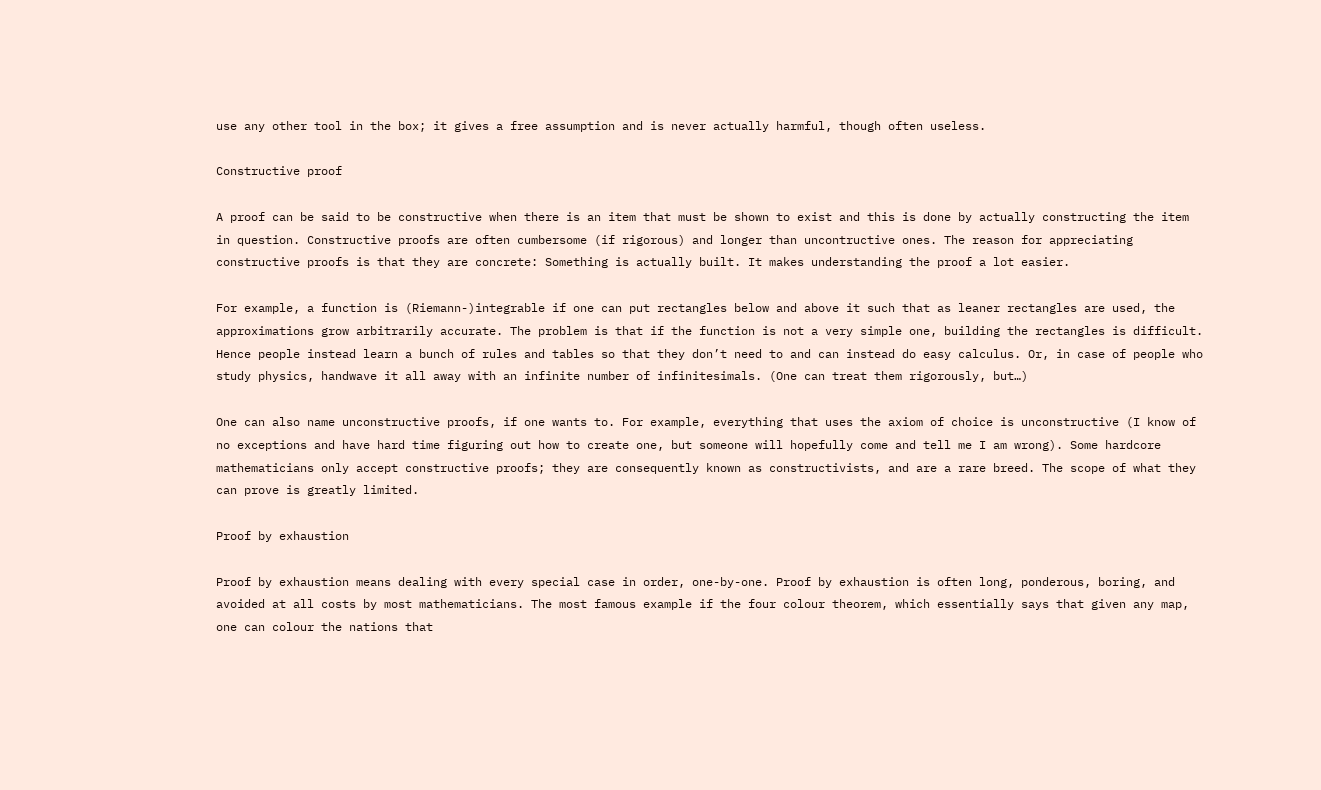use any other tool in the box; it gives a free assumption and is never actually harmful, though often useless.

Constructive proof

A proof can be said to be constructive when there is an item that must be shown to exist and this is done by actually constructing the item in question. Constructive proofs are often cumbersome (if rigorous) and longer than uncontructive ones. The reason for appreciating constructive proofs is that they are concrete: Something is actually built. It makes understanding the proof a lot easier.

For example, a function is (Riemann-)integrable if one can put rectangles below and above it such that as leaner rectangles are used, the approximations grow arbitrarily accurate. The problem is that if the function is not a very simple one, building the rectangles is difficult. Hence people instead learn a bunch of rules and tables so that they don’t need to and can instead do easy calculus. Or, in case of people who study physics, handwave it all away with an infinite number of infinitesimals. (One can treat them rigorously, but…)

One can also name unconstructive proofs, if one wants to. For example, everything that uses the axiom of choice is unconstructive (I know of no exceptions and have hard time figuring out how to create one, but someone will hopefully come and tell me I am wrong). Some hardcore mathematicians only accept constructive proofs; they are consequently known as constructivists, and are a rare breed. The scope of what they can prove is greatly limited.

Proof by exhaustion

Proof by exhaustion means dealing with every special case in order, one-by-one. Proof by exhaustion is often long, ponderous, boring, and avoided at all costs by most mathematicians. The most famous example if the four colour theorem, which essentially says that given any map, one can colour the nations that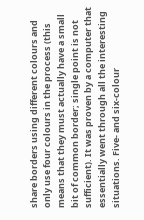share borders using different colours and only use four colours in the process (this means that they must actually have a small bit of common border; single point is not sufficient). It was proven by a computer that essentially went through all the interesting situations. Five- and six-colour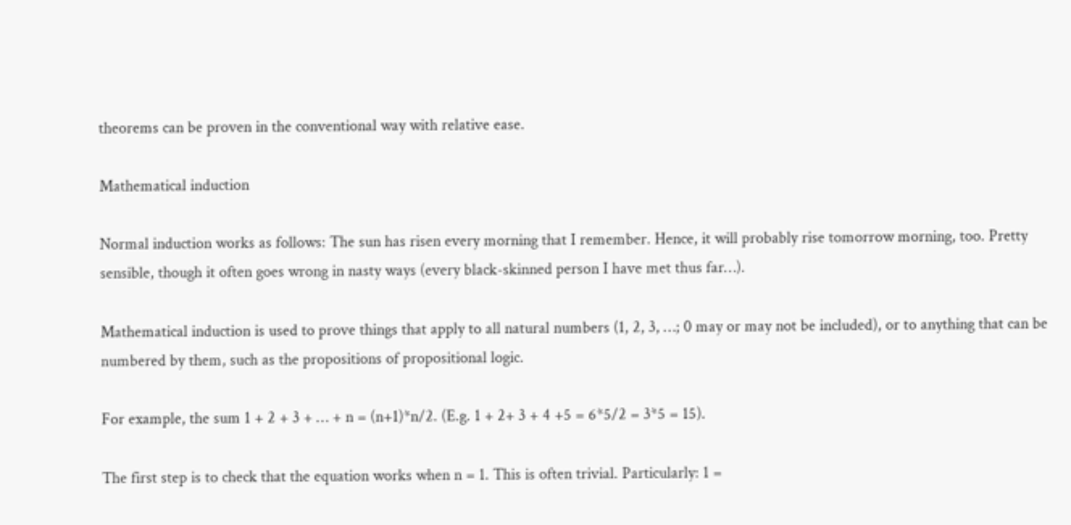theorems can be proven in the conventional way with relative ease.

Mathematical induction

Normal induction works as follows: The sun has risen every morning that I remember. Hence, it will probably rise tomorrow morning, too. Pretty sensible, though it often goes wrong in nasty ways (every black-skinned person I have met thus far…).

Mathematical induction is used to prove things that apply to all natural numbers (1, 2, 3, …; 0 may or may not be included), or to anything that can be numbered by them, such as the propositions of propositional logic.

For example, the sum 1 + 2 + 3 + … + n = (n+1)*n/2. (E.g. 1 + 2+ 3 + 4 +5 = 6*5/2 = 3*5 = 15).

The first step is to check that the equation works when n = 1. This is often trivial. Particularly: 1 =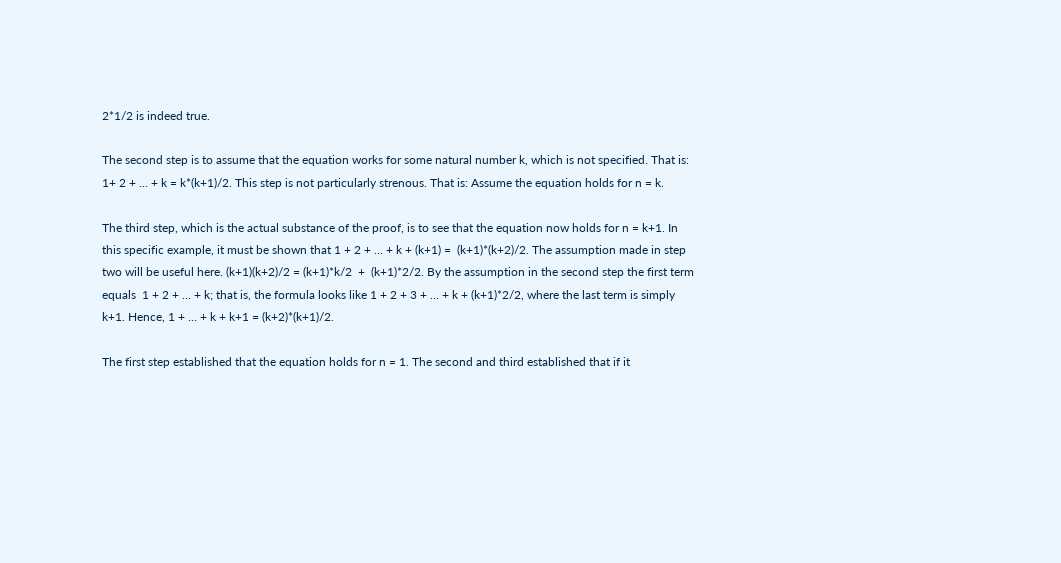2*1/2 is indeed true.

The second step is to assume that the equation works for some natural number k, which is not specified. That is: 1+ 2 + … + k = k*(k+1)/2. This step is not particularly strenous. That is: Assume the equation holds for n = k.

The third step, which is the actual substance of the proof, is to see that the equation now holds for n = k+1. In this specific example, it must be shown that 1 + 2 + … + k + (k+1) =  (k+1)*(k+2)/2. The assumption made in step two will be useful here. (k+1)(k+2)/2 = (k+1)*k/2  +  (k+1)*2/2. By the assumption in the second step the first term equals  1 + 2 + … + k; that is, the formula looks like 1 + 2 + 3 + … + k + (k+1)*2/2, where the last term is simply k+1. Hence, 1 + … + k + k+1 = (k+2)*(k+1)/2.

The first step established that the equation holds for n = 1. The second and third established that if it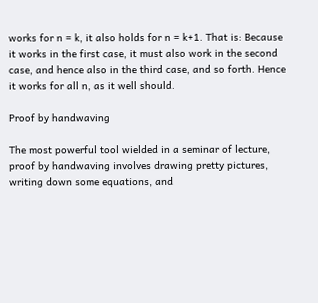works for n = k, it also holds for n = k+1. That is: Because it works in the first case, it must also work in the second case, and hence also in the third case, and so forth. Hence it works for all n, as it well should.

Proof by handwaving

The most powerful tool wielded in a seminar of lecture, proof by handwaving involves drawing pretty pictures, writing down some equations, and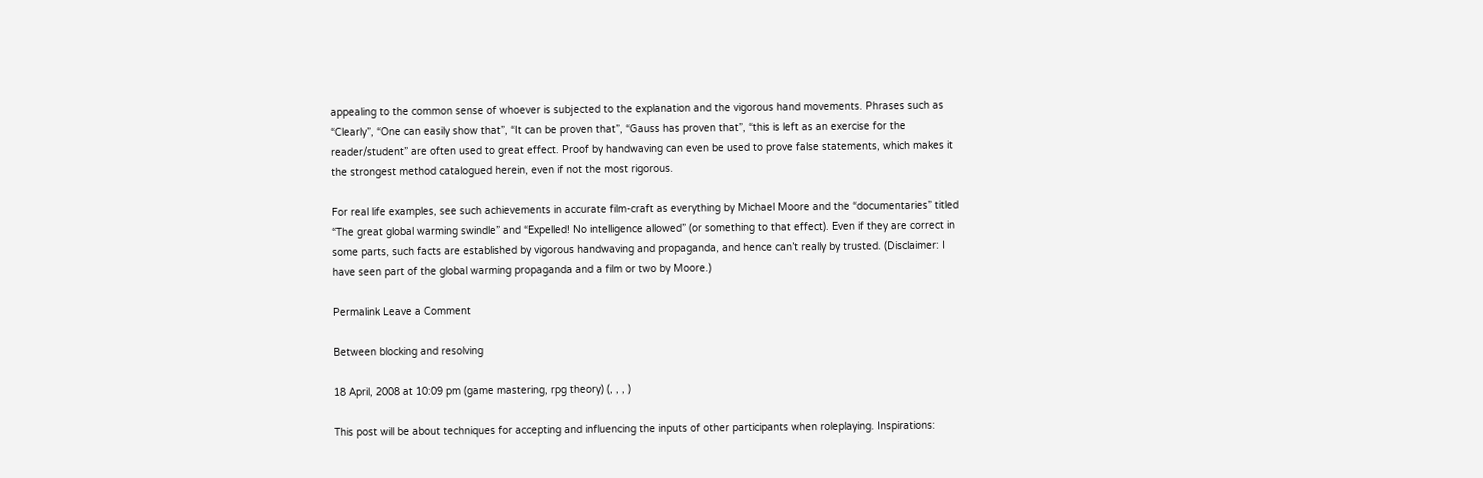appealing to the common sense of whoever is subjected to the explanation and the vigorous hand movements. Phrases such as “Clearly”, “One can easily show that”, “It can be proven that”, “Gauss has proven that”, “this is left as an exercise for the reader/student” are often used to great effect. Proof by handwaving can even be used to prove false statements, which makes it the strongest method catalogued herein, even if not the most rigorous.

For real life examples, see such achievements in accurate film-craft as everything by Michael Moore and the “documentaries” titled “The great global warming swindle” and “Expelled! No intelligence allowed” (or something to that effect). Even if they are correct in some parts, such facts are established by vigorous handwaving and propaganda, and hence can’t really by trusted. (Disclaimer: I have seen part of the global warming propaganda and a film or two by Moore.)

Permalink Leave a Comment

Between blocking and resolving

18 April, 2008 at 10:09 pm (game mastering, rpg theory) (, , , )

This post will be about techniques for accepting and influencing the inputs of other participants when roleplaying. Inspirations: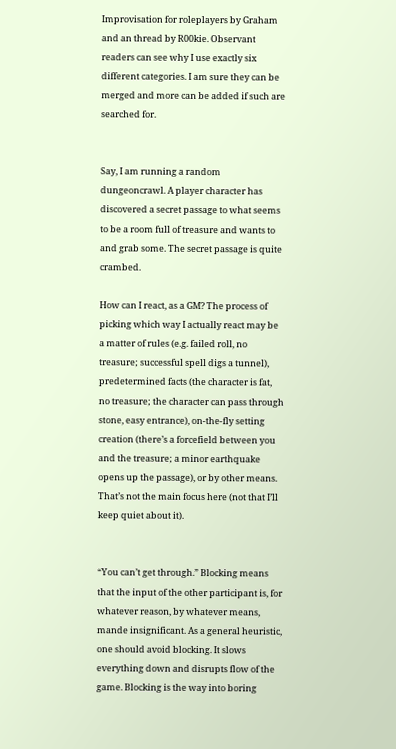Improvisation for roleplayers by Graham and an thread by R00kie. Observant readers can see why I use exactly six different categories. I am sure they can be merged and more can be added if such are searched for.


Say, I am running a random dungeoncrawl. A player character has discovered a secret passage to what seems to be a room full of treasure and wants to and grab some. The secret passage is quite crambed.

How can I react, as a GM? The process of picking which way I actually react may be a matter of rules (e.g. failed roll, no treasure; successful spell digs a tunnel), predetermined facts (the character is fat, no treasure; the character can pass through stone, easy entrance), on-the-fly setting creation (there’s a forcefield between you and the treasure; a minor earthquake opens up the passage), or by other means. That’s not the main focus here (not that I’ll keep quiet about it).


“You can’t get through.” Blocking means that the input of the other participant is, for whatever reason, by whatever means, mande insignificant. As a general heuristic, one should avoid blocking. It slows everything down and disrupts flow of the game. Blocking is the way into boring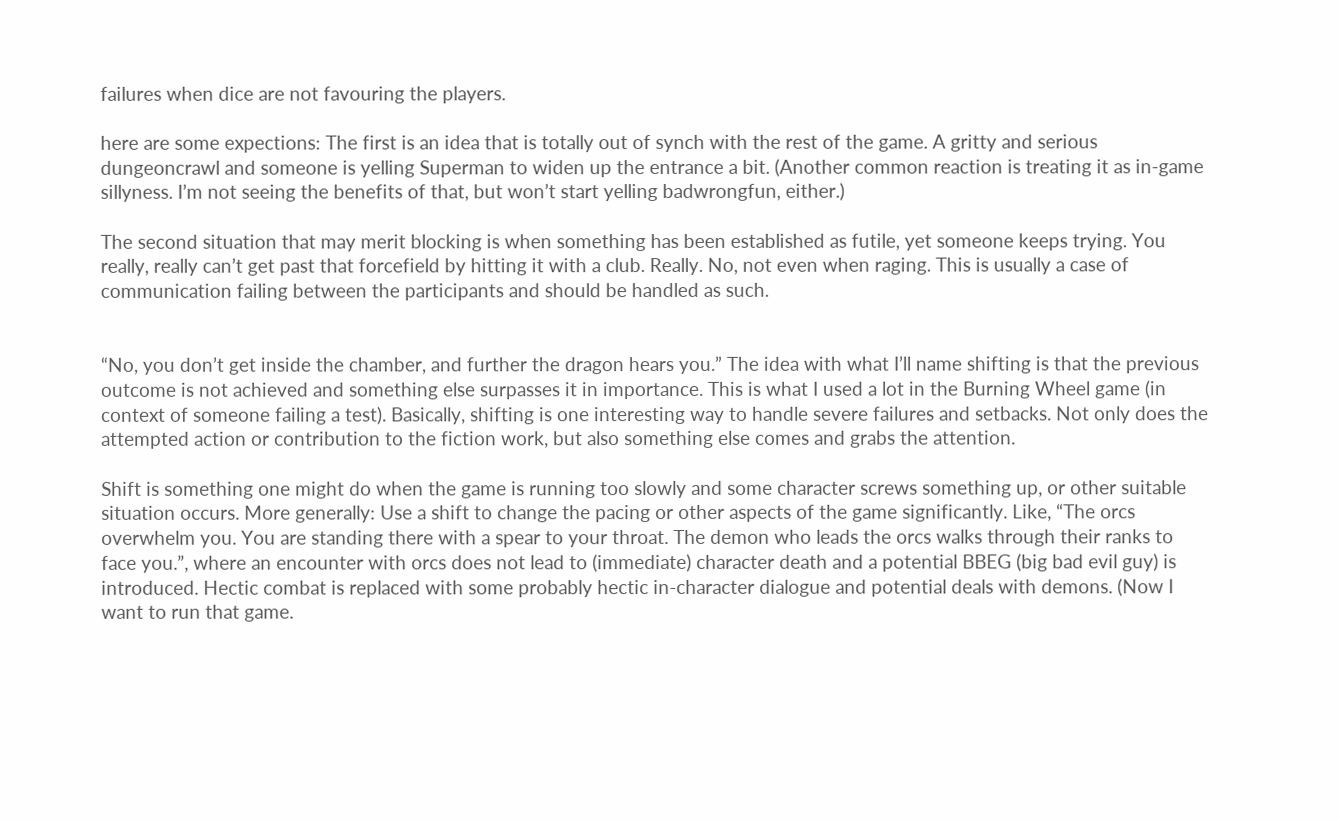failures when dice are not favouring the players.

here are some expections: The first is an idea that is totally out of synch with the rest of the game. A gritty and serious dungeoncrawl and someone is yelling Superman to widen up the entrance a bit. (Another common reaction is treating it as in-game sillyness. I’m not seeing the benefits of that, but won’t start yelling badwrongfun, either.)

The second situation that may merit blocking is when something has been established as futile, yet someone keeps trying. You really, really can’t get past that forcefield by hitting it with a club. Really. No, not even when raging. This is usually a case of communication failing between the participants and should be handled as such.


“No, you don’t get inside the chamber, and further the dragon hears you.” The idea with what I’ll name shifting is that the previous outcome is not achieved and something else surpasses it in importance. This is what I used a lot in the Burning Wheel game (in context of someone failing a test). Basically, shifting is one interesting way to handle severe failures and setbacks. Not only does the attempted action or contribution to the fiction work, but also something else comes and grabs the attention.

Shift is something one might do when the game is running too slowly and some character screws something up, or other suitable situation occurs. More generally: Use a shift to change the pacing or other aspects of the game significantly. Like, “The orcs overwhelm you. You are standing there with a spear to your throat. The demon who leads the orcs walks through their ranks to face you.”, where an encounter with orcs does not lead to (immediate) character death and a potential BBEG (big bad evil guy) is introduced. Hectic combat is replaced with some probably hectic in-character dialogue and potential deals with demons. (Now I want to run that game.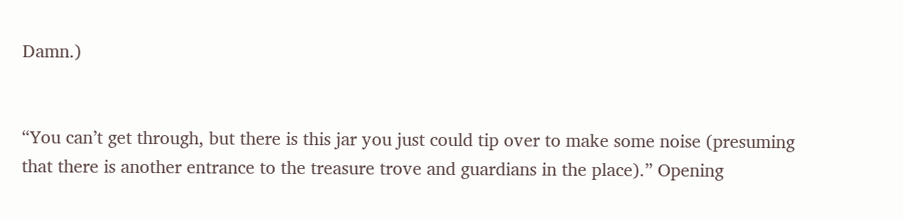Damn.)


“You can’t get through, but there is this jar you just could tip over to make some noise (presuming that there is another entrance to the treasure trove and guardians in the place).” Opening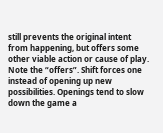still prevents the original intent from happening, but offers some other viable action or cause of play. Note the “offers”. Shift forces one instead of opening up new possibilities. Openings tend to slow down the game a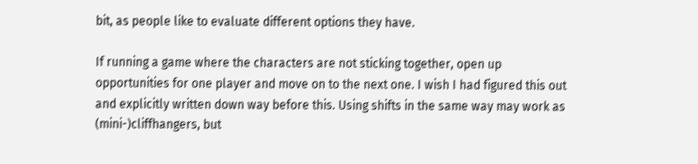bit, as people like to evaluate different options they have.

If running a game where the characters are not sticking together, open up opportunities for one player and move on to the next one. I wish I had figured this out and explicitly written down way before this. Using shifts in the same way may work as (mini-)cliffhangers, but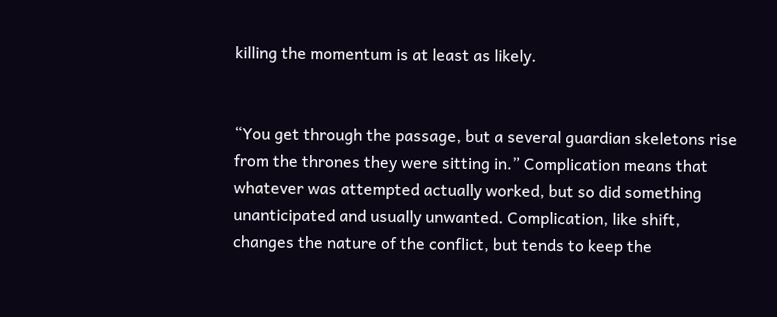killing the momentum is at least as likely.


“You get through the passage, but a several guardian skeletons rise from the thrones they were sitting in.” Complication means that whatever was attempted actually worked, but so did something unanticipated and usually unwanted. Complication, like shift, changes the nature of the conflict, but tends to keep the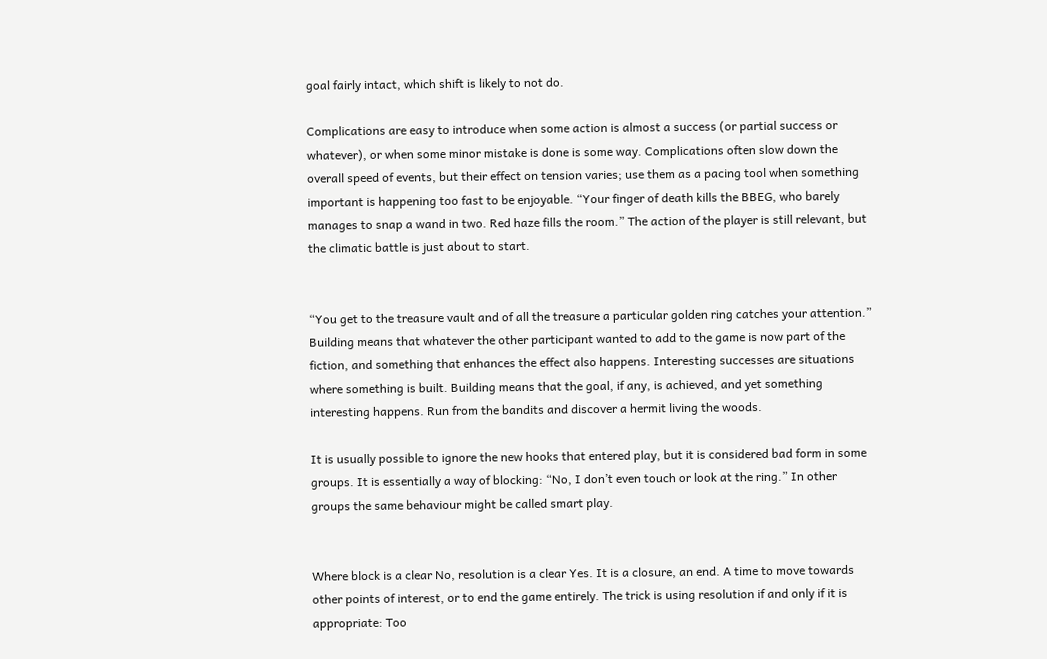goal fairly intact, which shift is likely to not do.

Complications are easy to introduce when some action is almost a success (or partial success or whatever), or when some minor mistake is done is some way. Complications often slow down the overall speed of events, but their effect on tension varies; use them as a pacing tool when something important is happening too fast to be enjoyable. “Your finger of death kills the BBEG, who barely manages to snap a wand in two. Red haze fills the room.” The action of the player is still relevant, but the climatic battle is just about to start.


“You get to the treasure vault and of all the treasure a particular golden ring catches your attention.” Building means that whatever the other participant wanted to add to the game is now part of the fiction, and something that enhances the effect also happens. Interesting successes are situations where something is built. Building means that the goal, if any, is achieved, and yet something interesting happens. Run from the bandits and discover a hermit living the woods.

It is usually possible to ignore the new hooks that entered play, but it is considered bad form in some groups. It is essentially a way of blocking: “No, I don’t even touch or look at the ring.” In other groups the same behaviour might be called smart play.


Where block is a clear No, resolution is a clear Yes. It is a closure, an end. A time to move towards other points of interest, or to end the game entirely. The trick is using resolution if and only if it is appropriate: Too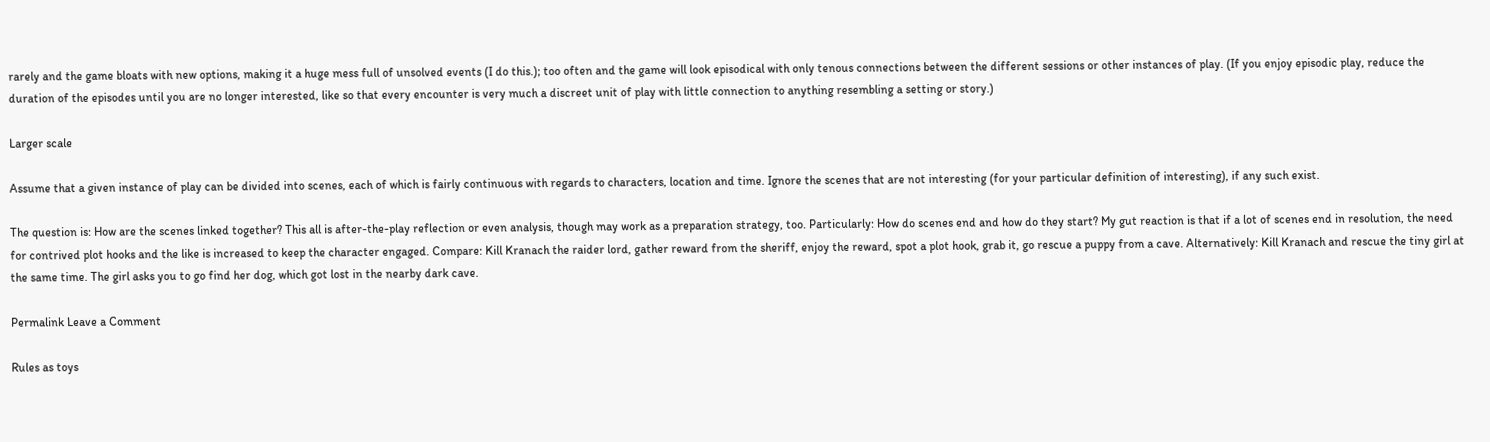rarely and the game bloats with new options, making it a huge mess full of unsolved events (I do this.); too often and the game will look episodical with only tenous connections between the different sessions or other instances of play. (If you enjoy episodic play, reduce the duration of the episodes until you are no longer interested, like so that every encounter is very much a discreet unit of play with little connection to anything resembling a setting or story.)

Larger scale

Assume that a given instance of play can be divided into scenes, each of which is fairly continuous with regards to characters, location and time. Ignore the scenes that are not interesting (for your particular definition of interesting), if any such exist.

The question is: How are the scenes linked together? This all is after-the-play reflection or even analysis, though may work as a preparation strategy, too. Particularly: How do scenes end and how do they start? My gut reaction is that if a lot of scenes end in resolution, the need for contrived plot hooks and the like is increased to keep the character engaged. Compare: Kill Kranach the raider lord, gather reward from the sheriff, enjoy the reward, spot a plot hook, grab it, go rescue a puppy from a cave. Alternatively: Kill Kranach and rescue the tiny girl at the same time. The girl asks you to go find her dog, which got lost in the nearby dark cave.

Permalink Leave a Comment

Rules as toys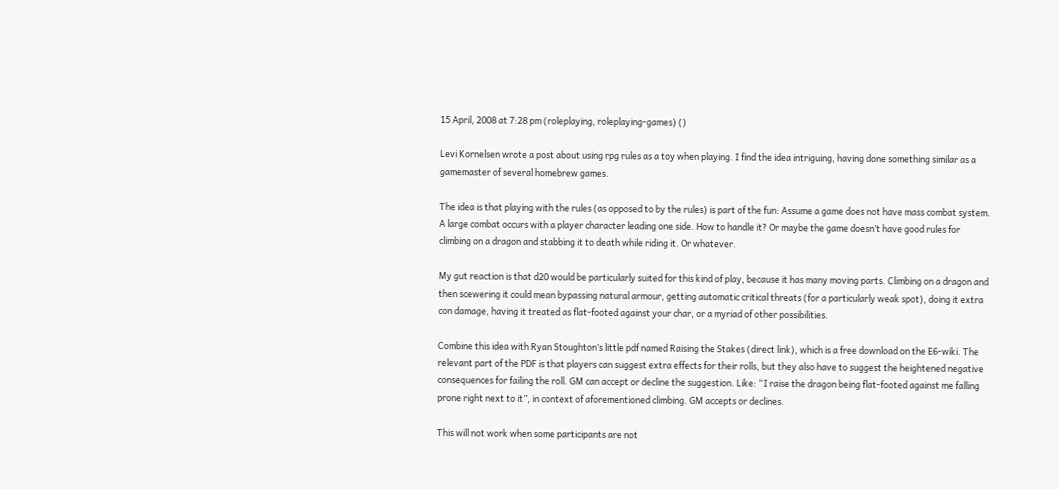15 April, 2008 at 7:28 pm (roleplaying, roleplaying-games) ()

Levi Kornelsen wrote a post about using rpg rules as a toy when playing. I find the idea intriguing, having done something similar as a gamemaster of several homebrew games.

The idea is that playing with the rules (as opposed to by the rules) is part of the fun: Assume a game does not have mass combat system. A large combat occurs with a player character leading one side. How to handle it? Or maybe the game doesn’t have good rules for climbing on a dragon and stabbing it to death while riding it. Or whatever.

My gut reaction is that d20 would be particularly suited for this kind of play, because it has many moving parts. Climbing on a dragon and then scewering it could mean bypassing natural armour, getting automatic critical threats (for a particularly weak spot), doing it extra con damage, having it treated as flat-footed against your char, or a myriad of other possibilities.

Combine this idea with Ryan Stoughton’s little pdf named Raising the Stakes (direct link), which is a free download on the E6-wiki. The relevant part of the PDF is that players can suggest extra effects for their rolls, but they also have to suggest the heightened negative consequences for failing the roll. GM can accept or decline the suggestion. Like: “I raise the dragon being flat-footed against me falling prone right next to it”, in context of aforementioned climbing. GM accepts or declines.

This will not work when some participants are not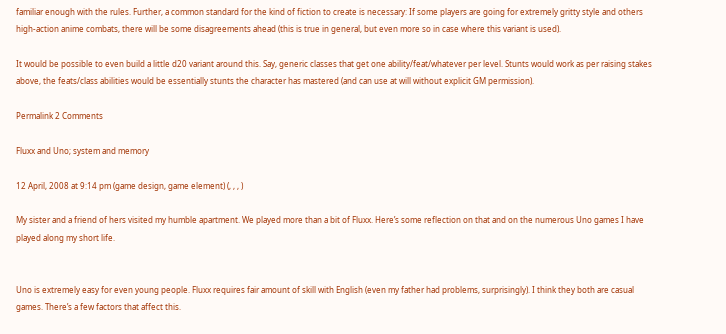familiar enough with the rules. Further, a common standard for the kind of fiction to create is necessary: If some players are going for extremely gritty style and others high-action anime combats, there will be some disagreements ahead (this is true in general, but even more so in case where this variant is used).

It would be possible to even build a little d20 variant around this. Say, generic classes that get one ability/feat/whatever per level. Stunts would work as per raising stakes above, the feats/class abilities would be essentially stunts the character has mastered (and can use at will without explicit GM permission).

Permalink 2 Comments

Fluxx and Uno; system and memory

12 April, 2008 at 9:14 pm (game design, game element) (, , , )

My sister and a friend of hers visited my humble apartment. We played more than a bit of Fluxx. Here’s some reflection on that and on the numerous Uno games I have played along my short life.


Uno is extremely easy for even young people. Fluxx requires fair amount of skill with English (even my father had problems, surprisingly). I think they both are casual games. There’s a few factors that affect this.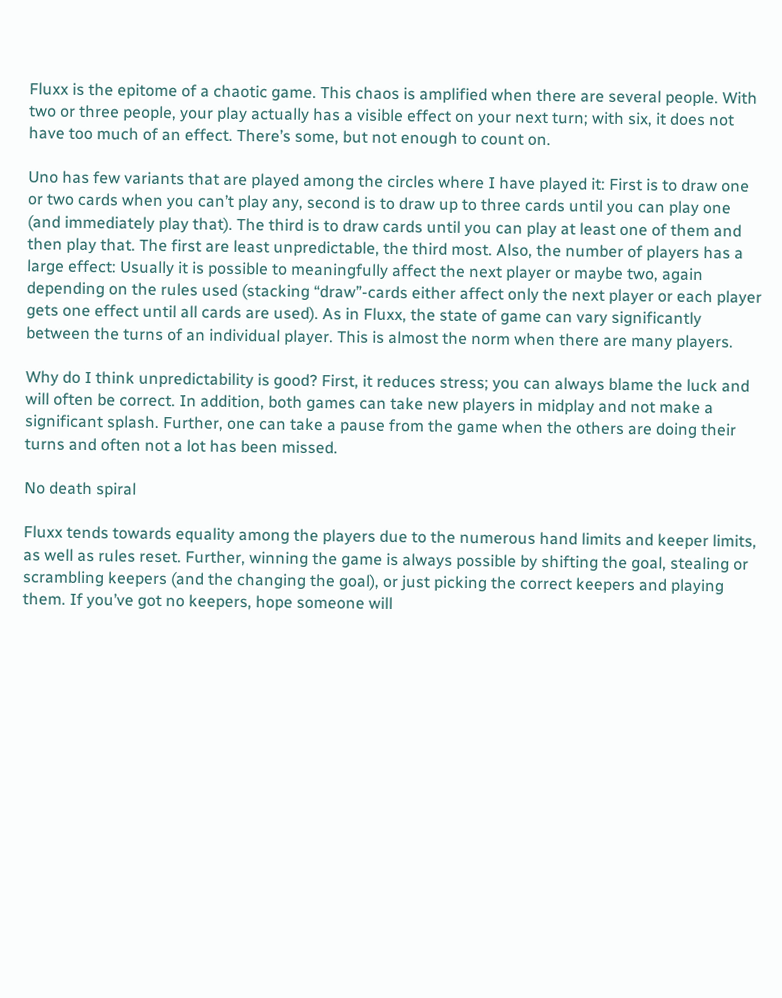Fluxx is the epitome of a chaotic game. This chaos is amplified when there are several people. With two or three people, your play actually has a visible effect on your next turn; with six, it does not have too much of an effect. There’s some, but not enough to count on.

Uno has few variants that are played among the circles where I have played it: First is to draw one or two cards when you can’t play any, second is to draw up to three cards until you can play one (and immediately play that). The third is to draw cards until you can play at least one of them and then play that. The first are least unpredictable, the third most. Also, the number of players has a large effect: Usually it is possible to meaningfully affect the next player or maybe two, again depending on the rules used (stacking “draw”-cards either affect only the next player or each player gets one effect until all cards are used). As in Fluxx, the state of game can vary significantly between the turns of an individual player. This is almost the norm when there are many players.

Why do I think unpredictability is good? First, it reduces stress; you can always blame the luck and will often be correct. In addition, both games can take new players in midplay and not make a significant splash. Further, one can take a pause from the game when the others are doing their turns and often not a lot has been missed.

No death spiral

Fluxx tends towards equality among the players due to the numerous hand limits and keeper limits, as well as rules reset. Further, winning the game is always possible by shifting the goal, stealing or scrambling keepers (and the changing the goal), or just picking the correct keepers and playing them. If you’ve got no keepers, hope someone will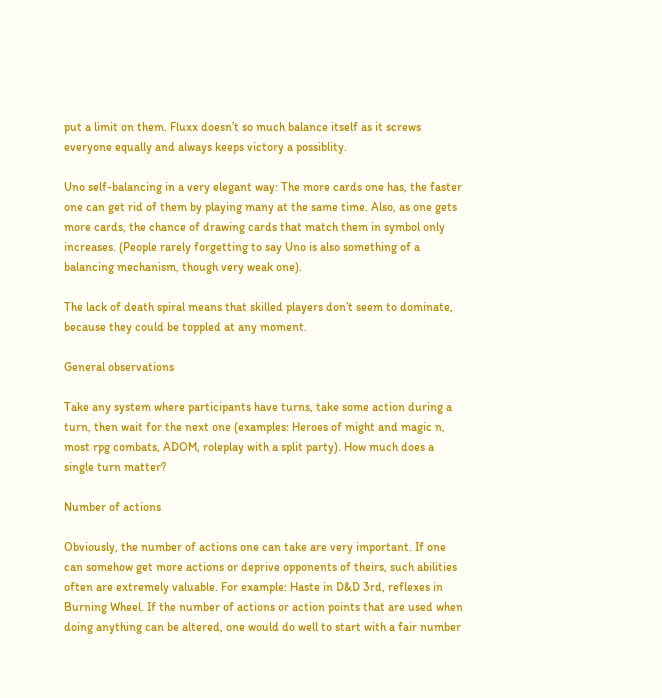put a limit on them. Fluxx doesn’t so much balance itself as it screws everyone equally and always keeps victory a possiblity.

Uno self-balancing in a very elegant way: The more cards one has, the faster one can get rid of them by playing many at the same time. Also, as one gets more cards, the chance of drawing cards that match them in symbol only increases. (People rarely forgetting to say Uno is also something of a balancing mechanism, though very weak one).

The lack of death spiral means that skilled players don’t seem to dominate, because they could be toppled at any moment.

General observations

Take any system where participants have turns, take some action during a turn, then wait for the next one (examples: Heroes of might and magic n, most rpg combats, ADOM, roleplay with a split party). How much does a single turn matter?

Number of actions

Obviously, the number of actions one can take are very important. If one can somehow get more actions or deprive opponents of theirs, such abilities often are extremely valuable. For example: Haste in D&D 3rd, reflexes in Burning Wheel. If the number of actions or action points that are used when doing anything can be altered, one would do well to start with a fair number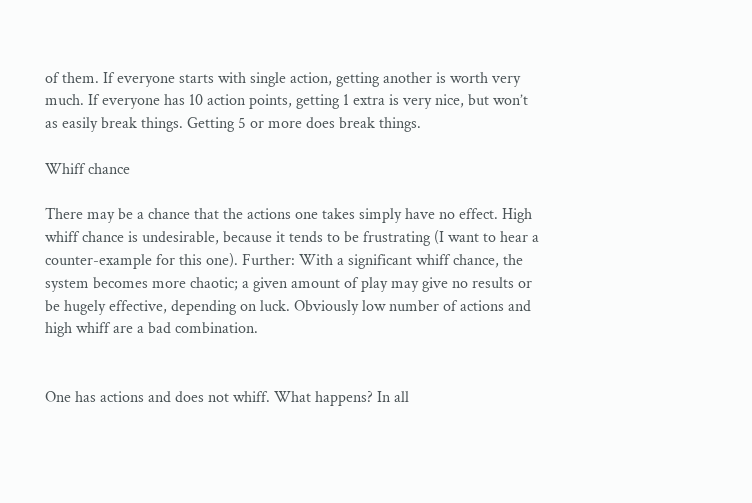of them. If everyone starts with single action, getting another is worth very much. If everyone has 10 action points, getting 1 extra is very nice, but won’t as easily break things. Getting 5 or more does break things.

Whiff chance

There may be a chance that the actions one takes simply have no effect. High whiff chance is undesirable, because it tends to be frustrating (I want to hear a counter-example for this one). Further: With a significant whiff chance, the system becomes more chaotic; a given amount of play may give no results or be hugely effective, depending on luck. Obviously low number of actions and high whiff are a bad combination.


One has actions and does not whiff. What happens? In all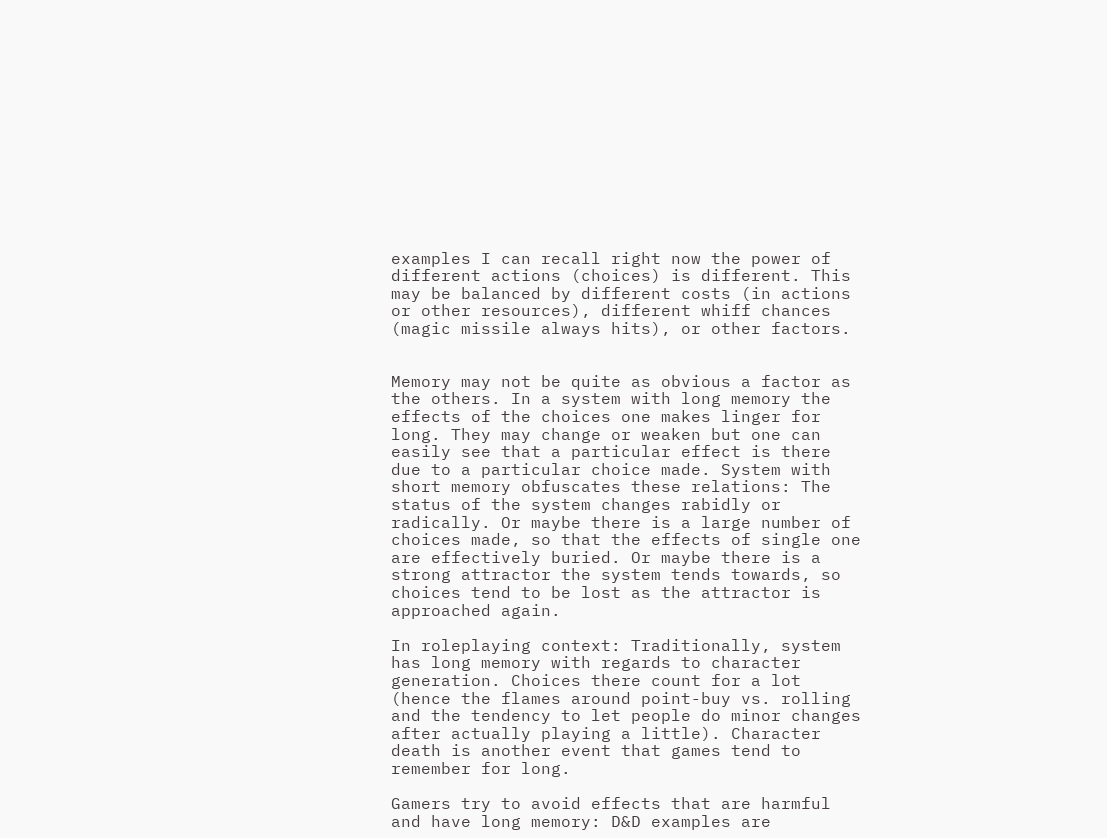examples I can recall right now the power of different actions (choices) is different. This may be balanced by different costs (in actions or other resources), different whiff chances (magic missile always hits), or other factors.


Memory may not be quite as obvious a factor as the others. In a system with long memory the effects of the choices one makes linger for long. They may change or weaken but one can easily see that a particular effect is there due to a particular choice made. System with short memory obfuscates these relations: The status of the system changes rabidly or radically. Or maybe there is a large number of choices made, so that the effects of single one are effectively buried. Or maybe there is a strong attractor the system tends towards, so choices tend to be lost as the attractor is approached again.

In roleplaying context: Traditionally, system has long memory with regards to character generation. Choices there count for a lot (hence the flames around point-buy vs. rolling and the tendency to let people do minor changes after actually playing a little). Character death is another event that games tend to remember for long.

Gamers try to avoid effects that are harmful and have long memory: D&D examples are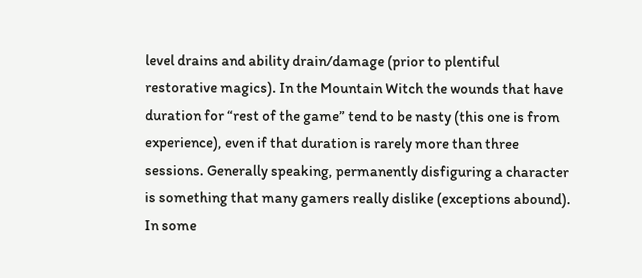level drains and ability drain/damage (prior to plentiful restorative magics). In the Mountain Witch the wounds that have duration for “rest of the game” tend to be nasty (this one is from experience), even if that duration is rarely more than three sessions. Generally speaking, permanently disfiguring a character is something that many gamers really dislike (exceptions abound). In some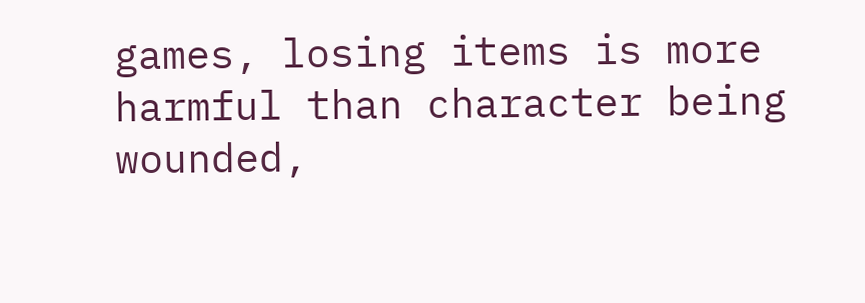games, losing items is more harmful than character being wounded,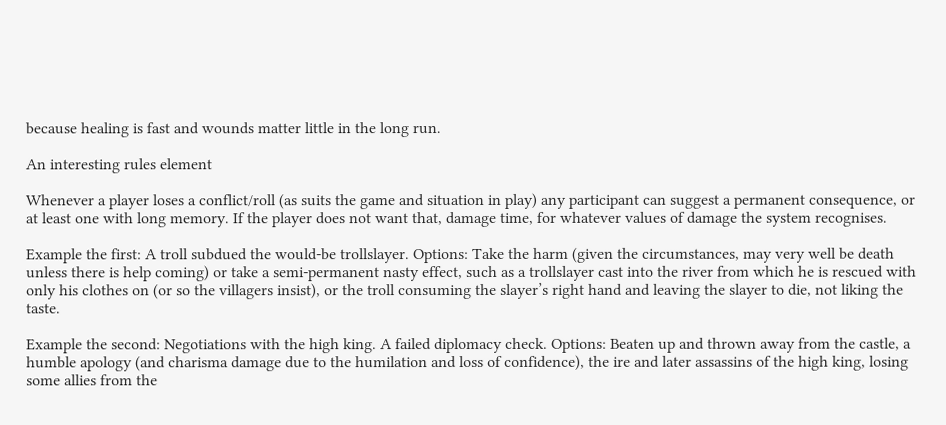because healing is fast and wounds matter little in the long run.

An interesting rules element

Whenever a player loses a conflict/roll (as suits the game and situation in play) any participant can suggest a permanent consequence, or at least one with long memory. If the player does not want that, damage time, for whatever values of damage the system recognises.

Example the first: A troll subdued the would-be trollslayer. Options: Take the harm (given the circumstances, may very well be death unless there is help coming) or take a semi-permanent nasty effect, such as a trollslayer cast into the river from which he is rescued with only his clothes on (or so the villagers insist), or the troll consuming the slayer’s right hand and leaving the slayer to die, not liking the taste.

Example the second: Negotiations with the high king. A failed diplomacy check. Options: Beaten up and thrown away from the castle, a humble apology (and charisma damage due to the humilation and loss of confidence), the ire and later assassins of the high king, losing some allies from the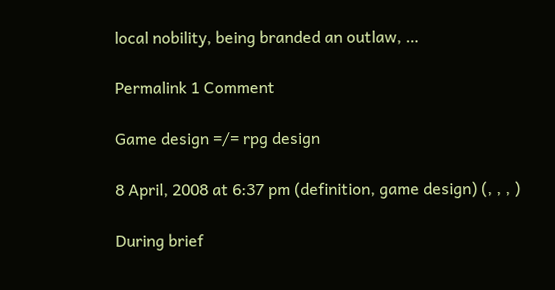local nobility, being branded an outlaw, …

Permalink 1 Comment

Game design =/= rpg design

8 April, 2008 at 6:37 pm (definition, game design) (, , , )

During brief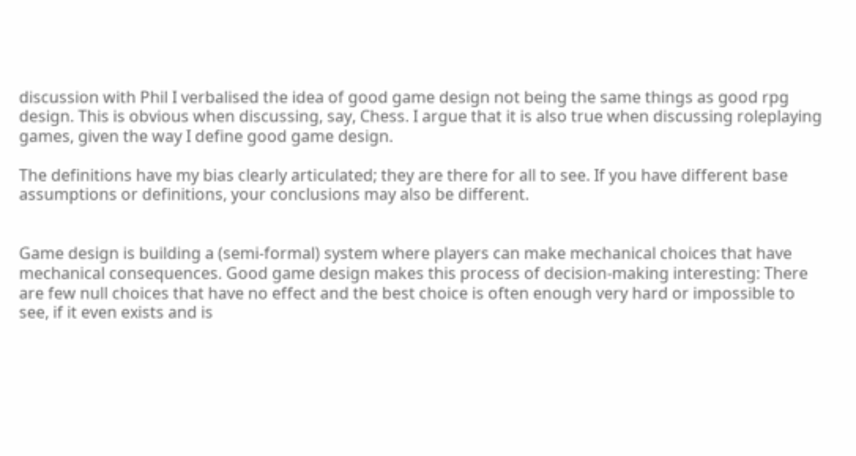discussion with Phil I verbalised the idea of good game design not being the same things as good rpg design. This is obvious when discussing, say, Chess. I argue that it is also true when discussing roleplaying games, given the way I define good game design.

The definitions have my bias clearly articulated; they are there for all to see. If you have different base assumptions or definitions, your conclusions may also be different.


Game design is building a (semi-formal) system where players can make mechanical choices that have mechanical consequences. Good game design makes this process of decision-making interesting: There are few null choices that have no effect and the best choice is often enough very hard or impossible to see, if it even exists and is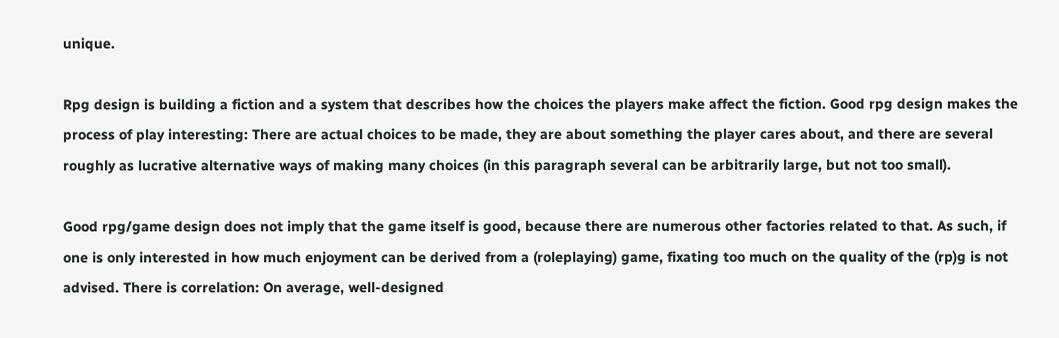unique.

Rpg design is building a fiction and a system that describes how the choices the players make affect the fiction. Good rpg design makes the process of play interesting: There are actual choices to be made, they are about something the player cares about, and there are several roughly as lucrative alternative ways of making many choices (in this paragraph several can be arbitrarily large, but not too small).

Good rpg/game design does not imply that the game itself is good, because there are numerous other factories related to that. As such, if one is only interested in how much enjoyment can be derived from a (roleplaying) game, fixating too much on the quality of the (rp)g is not advised. There is correlation: On average, well-designed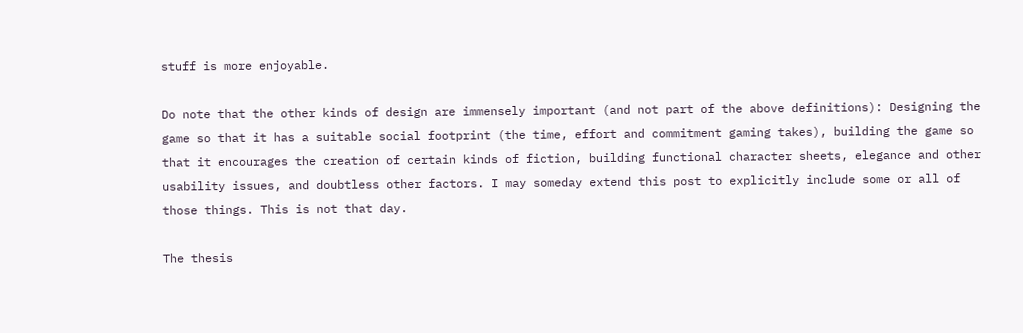stuff is more enjoyable.

Do note that the other kinds of design are immensely important (and not part of the above definitions): Designing the game so that it has a suitable social footprint (the time, effort and commitment gaming takes), building the game so that it encourages the creation of certain kinds of fiction, building functional character sheets, elegance and other usability issues, and doubtless other factors. I may someday extend this post to explicitly include some or all of those things. This is not that day.

The thesis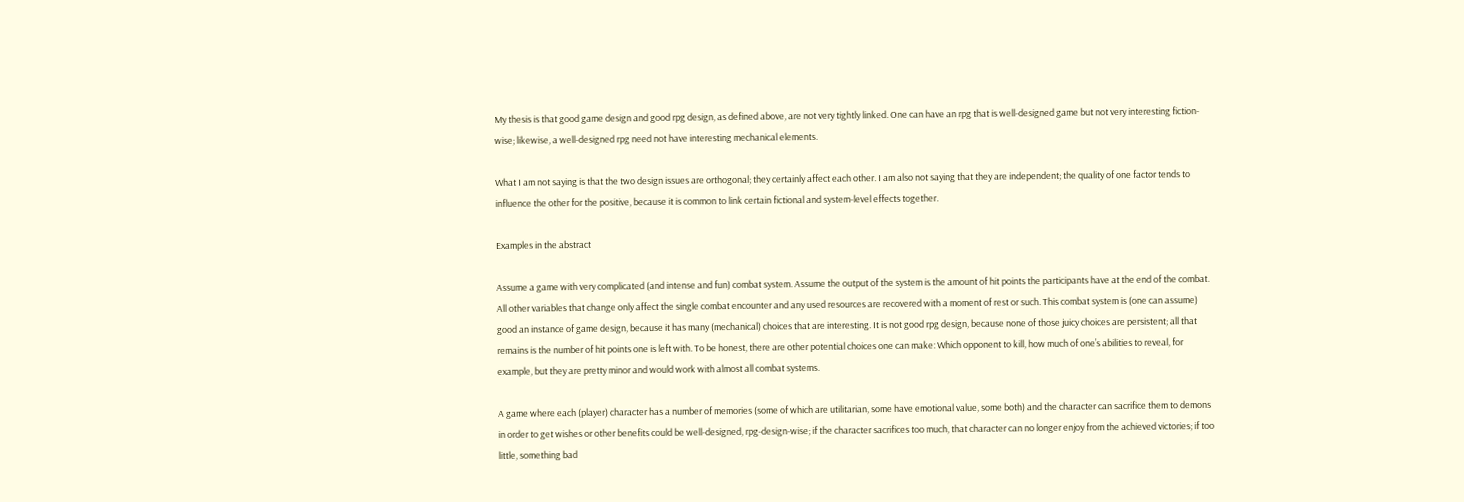My thesis is that good game design and good rpg design, as defined above, are not very tightly linked. One can have an rpg that is well-designed game but not very interesting fiction-wise; likewise, a well-designed rpg need not have interesting mechanical elements.

What I am not saying is that the two design issues are orthogonal; they certainly affect each other. I am also not saying that they are independent; the quality of one factor tends to influence the other for the positive, because it is common to link certain fictional and system-level effects together.

Examples in the abstract

Assume a game with very complicated (and intense and fun) combat system. Assume the output of the system is the amount of hit points the participants have at the end of the combat. All other variables that change only affect the single combat encounter and any used resources are recovered with a moment of rest or such. This combat system is (one can assume) good an instance of game design, because it has many (mechanical) choices that are interesting. It is not good rpg design, because none of those juicy choices are persistent; all that remains is the number of hit points one is left with. To be honest, there are other potential choices one can make: Which opponent to kill, how much of one’s abilities to reveal, for example, but they are pretty minor and would work with almost all combat systems.

A game where each (player) character has a number of memories (some of which are utilitarian, some have emotional value, some both) and the character can sacrifice them to demons in order to get wishes or other benefits could be well-designed, rpg-design-wise; if the character sacrifices too much, that character can no longer enjoy from the achieved victories; if too little, something bad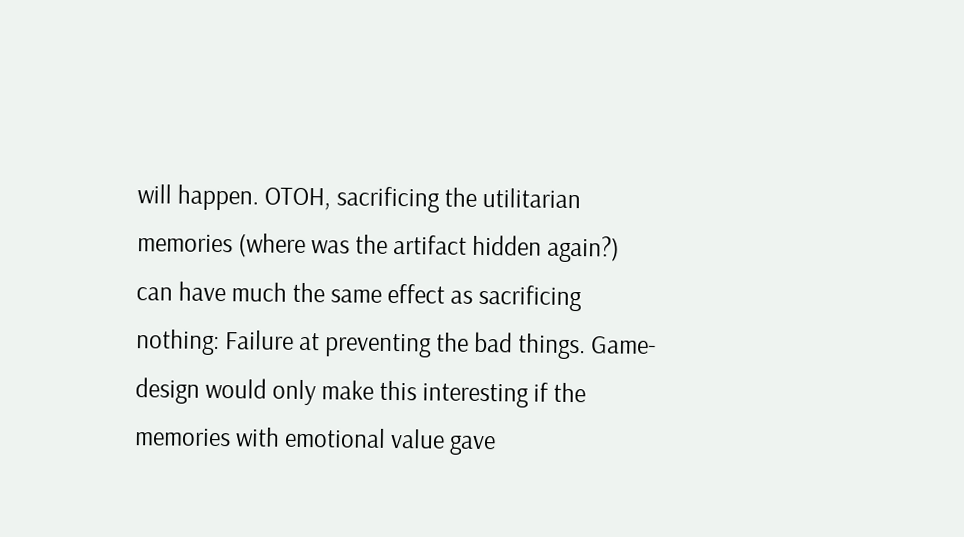will happen. OTOH, sacrificing the utilitarian memories (where was the artifact hidden again?) can have much the same effect as sacrificing nothing: Failure at preventing the bad things. Game-design would only make this interesting if the memories with emotional value gave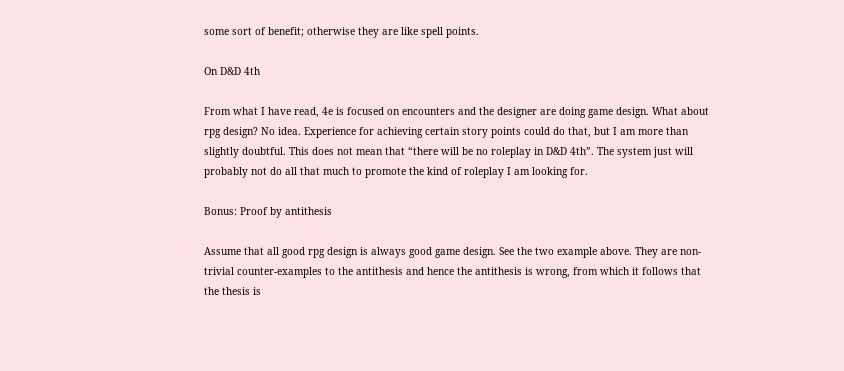some sort of benefit; otherwise they are like spell points.

On D&D 4th

From what I have read, 4e is focused on encounters and the designer are doing game design. What about rpg design? No idea. Experience for achieving certain story points could do that, but I am more than slightly doubtful. This does not mean that “there will be no roleplay in D&D 4th”. The system just will probably not do all that much to promote the kind of roleplay I am looking for.

Bonus: Proof by antithesis

Assume that all good rpg design is always good game design. See the two example above. They are non-trivial counter-examples to the antithesis and hence the antithesis is wrong, from which it follows that the thesis is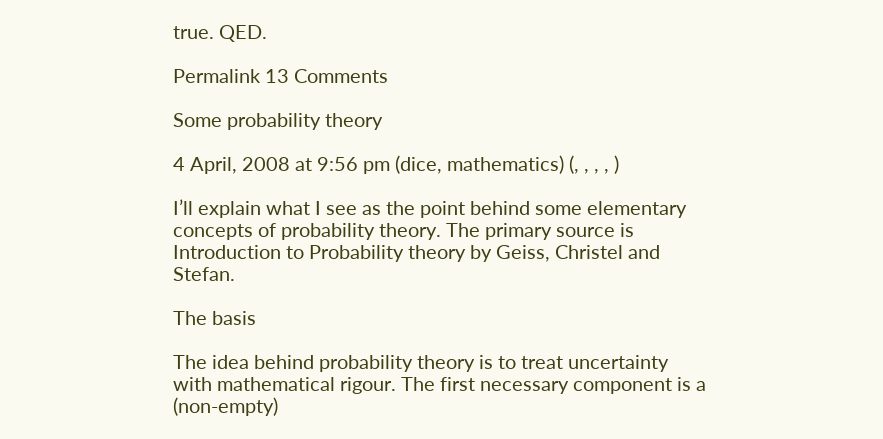true. QED.

Permalink 13 Comments

Some probability theory

4 April, 2008 at 9:56 pm (dice, mathematics) (, , , , )

I’ll explain what I see as the point behind some elementary concepts of probability theory. The primary source is Introduction to Probability theory by Geiss, Christel and Stefan.

The basis

The idea behind probability theory is to treat uncertainty with mathematical rigour. The first necessary component is a (non-empty)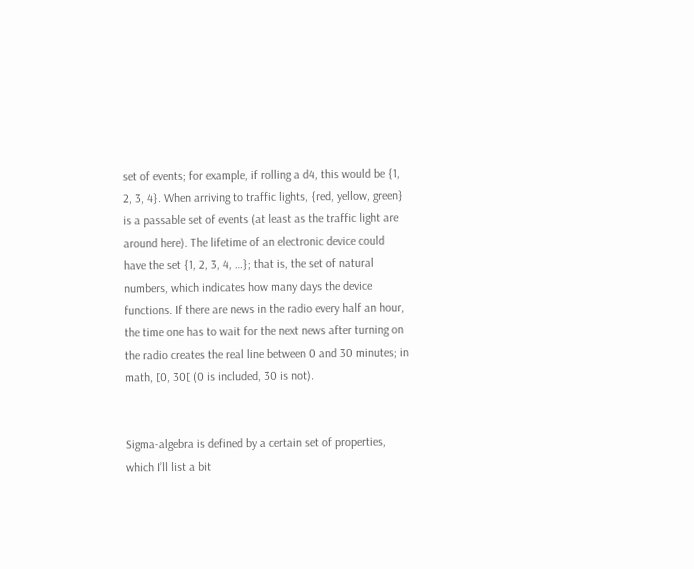set of events; for example, if rolling a d4, this would be {1, 2, 3, 4}. When arriving to traffic lights, {red, yellow, green} is a passable set of events (at least as the traffic light are around here). The lifetime of an electronic device could have the set {1, 2, 3, 4, …}; that is, the set of natural numbers, which indicates how many days the device functions. If there are news in the radio every half an hour, the time one has to wait for the next news after turning on the radio creates the real line between 0 and 30 minutes; in math, [0, 30[ (0 is included, 30 is not).


Sigma-algebra is defined by a certain set of properties, which I’ll list a bit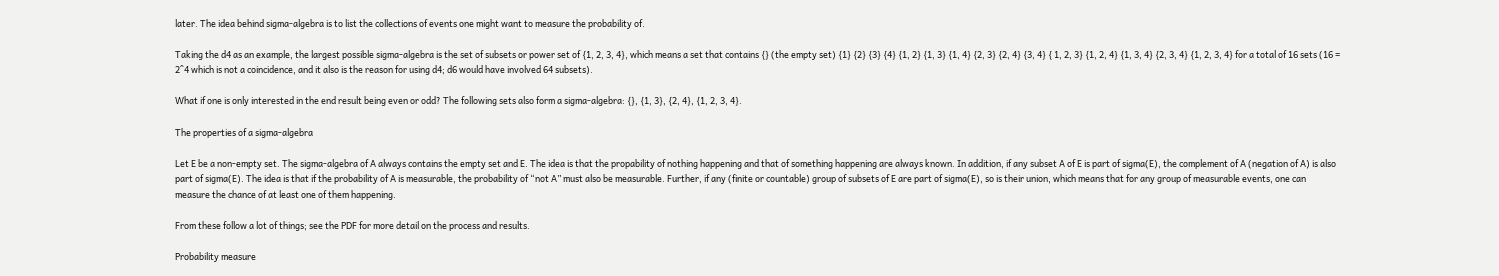later. The idea behind sigma-algebra is to list the collections of events one might want to measure the probability of.

Taking the d4 as an example, the largest possible sigma-algebra is the set of subsets or power set of {1, 2, 3, 4}, which means a set that contains {} (the empty set) {1} {2} {3} {4} {1, 2} {1, 3} {1, 4} {2, 3} {2, 4} {3, 4} { 1, 2, 3} {1, 2, 4} {1, 3, 4} {2, 3, 4} {1, 2, 3, 4} for a total of 16 sets (16 = 2^4 which is not a coincidence, and it also is the reason for using d4; d6 would have involved 64 subsets).

What if one is only interested in the end result being even or odd? The following sets also form a sigma-algebra: {}, {1, 3}, {2, 4}, {1, 2, 3, 4}.

The properties of a sigma-algebra

Let E be a non-empty set. The sigma-algebra of A always contains the empty set and E. The idea is that the propability of nothing happening and that of something happening are always known. In addition, if any subset A of E is part of sigma(E), the complement of A (negation of A) is also part of sigma(E). The idea is that if the probability of A is measurable, the probability of “not A” must also be measurable. Further, if any (finite or countable) group of subsets of E are part of sigma(E), so is their union, which means that for any group of measurable events, one can measure the chance of at least one of them happening.

From these follow a lot of things; see the PDF for more detail on the process and results.

Probability measure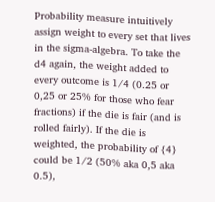Probability measure intuitively assign weight to every set that lives in the sigma-algebra. To take the d4 again, the weight added to every outcome is 1/4 (0.25 or 0,25 or 25% for those who fear fractions) if the die is fair (and is rolled fairly). If the die is weighted, the probability of {4} could be 1/2 (50% aka 0,5 aka 0.5),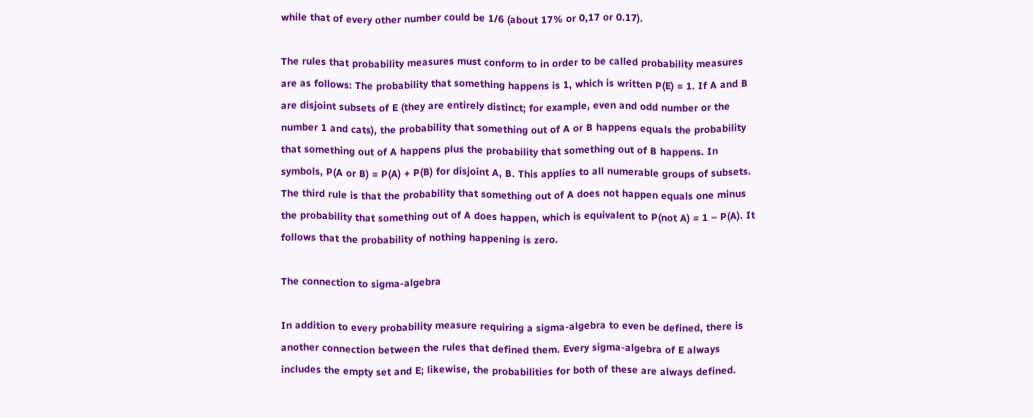while that of every other number could be 1/6 (about 17% or 0,17 or 0.17).

The rules that probability measures must conform to in order to be called probability measures are as follows: The probability that something happens is 1, which is written P(E) = 1. If A and B are disjoint subsets of E (they are entirely distinct; for example, even and odd number or the number 1 and cats), the probability that something out of A or B happens equals the probability that something out of A happens plus the probability that something out of B happens. In symbols, P(A or B) = P(A) + P(B) for disjoint A, B. This applies to all numerable groups of subsets. The third rule is that the probability that something out of A does not happen equals one minus the probability that something out of A does happen, which is equivalent to P(not A) = 1 – P(A). It follows that the probability of nothing happening is zero.

The connection to sigma-algebra

In addition to every probability measure requiring a sigma-algebra to even be defined, there is another connection between the rules that defined them. Every sigma-algebra of E always includes the empty set and E; likewise, the probabilities for both of these are always defined.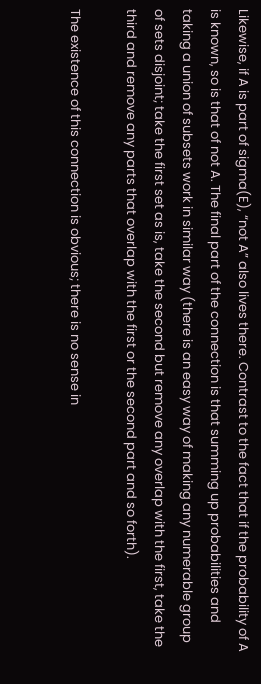Likewise, if A is part of sigma(E), “not A” also lives there. Contrast to the fact that if the probability of A is known, so is that of not A. The final part of the connection is that summing up probabilities and taking a union of subsets work in similar way (there is an easy way of making any numerable group of sets disjoint; take the first set as is, take the second but remove any overlap with the first, take the third and remove any parts that overlap with the first or the second part and so forth).

The existence of this connection is obvious; there is no sense in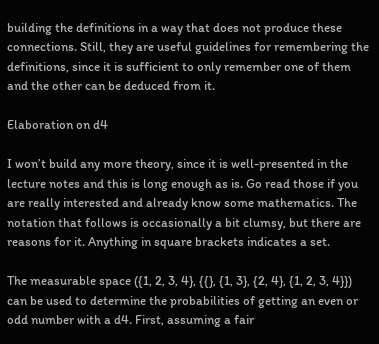building the definitions in a way that does not produce these connections. Still, they are useful guidelines for remembering the definitions, since it is sufficient to only remember one of them and the other can be deduced from it.

Elaboration on d4

I won’t build any more theory, since it is well-presented in the lecture notes and this is long enough as is. Go read those if you are really interested and already know some mathematics. The notation that follows is occasionally a bit clumsy, but there are reasons for it. Anything in square brackets indicates a set.

The measurable space ({1, 2, 3, 4}, {{}, {1, 3}, {2, 4}, {1, 2, 3, 4}}) can be used to determine the probabilities of getting an even or odd number with a d4. First, assuming a fair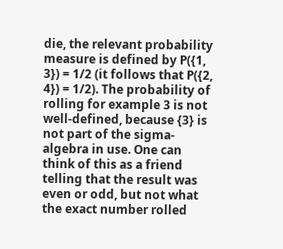die, the relevant probability measure is defined by P({1, 3}) = 1/2 (it follows that P({2, 4}) = 1/2). The probability of rolling for example 3 is not well-defined, because {3} is not part of the sigma-algebra in use. One can think of this as a friend telling that the result was even or odd, but not what the exact number rolled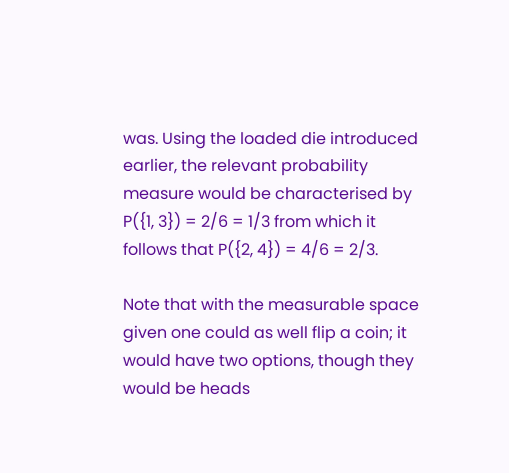was. Using the loaded die introduced earlier, the relevant probability measure would be characterised by P({1, 3}) = 2/6 = 1/3 from which it follows that P({2, 4}) = 4/6 = 2/3.

Note that with the measurable space given one could as well flip a coin; it would have two options, though they would be heads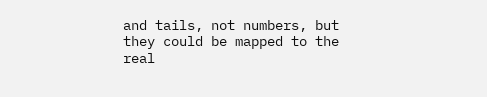and tails, not numbers, but they could be mapped to the real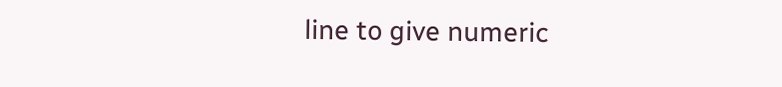line to give numeric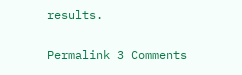results.

Permalink 3 Comments